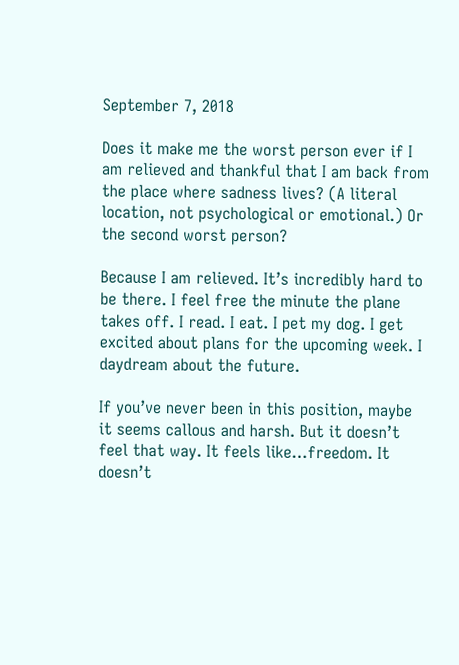September 7, 2018

Does it make me the worst person ever if I am relieved and thankful that I am back from the place where sadness lives? (A literal location, not psychological or emotional.) Or the second worst person?

Because I am relieved. It’s incredibly hard to be there. I feel free the minute the plane takes off. I read. I eat. I pet my dog. I get excited about plans for the upcoming week. I daydream about the future.

If you’ve never been in this position, maybe it seems callous and harsh. But it doesn’t feel that way. It feels like…freedom. It doesn’t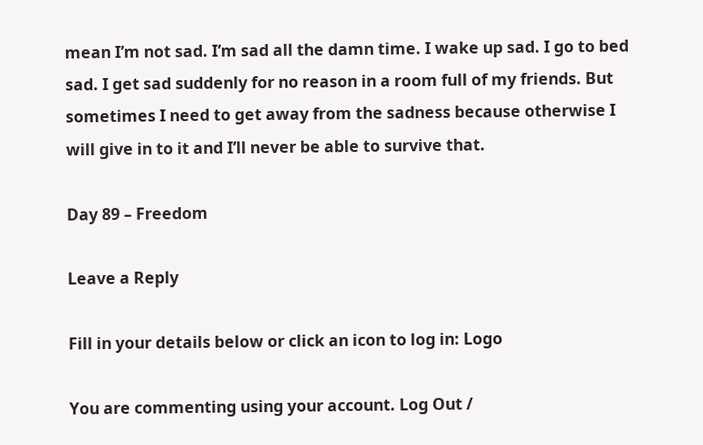mean I’m not sad. I’m sad all the damn time. I wake up sad. I go to bed sad. I get sad suddenly for no reason in a room full of my friends. But sometimes I need to get away from the sadness because otherwise I will give in to it and I’ll never be able to survive that.

Day 89 – Freedom

Leave a Reply

Fill in your details below or click an icon to log in: Logo

You are commenting using your account. Log Out /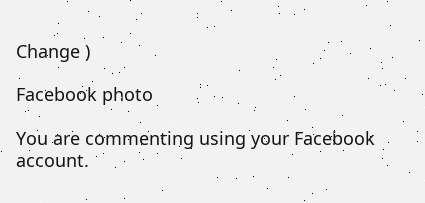Change )

Facebook photo

You are commenting using your Facebook account.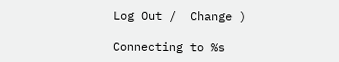Log Out /  Change )

Connecting to %s